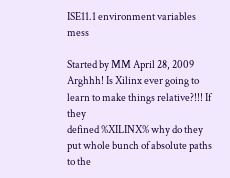ISE11.1 environment variables mess

Started by MM April 28, 2009
Arghhh! Is Xilinx ever going to learn to make things relative?!!! If they
defined %XILINX% why do they put whole bunch of absolute paths to the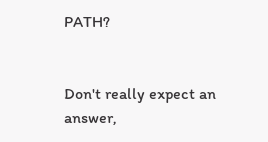PATH?


Don't really expect an answer,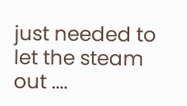just needed to let the steam out ....